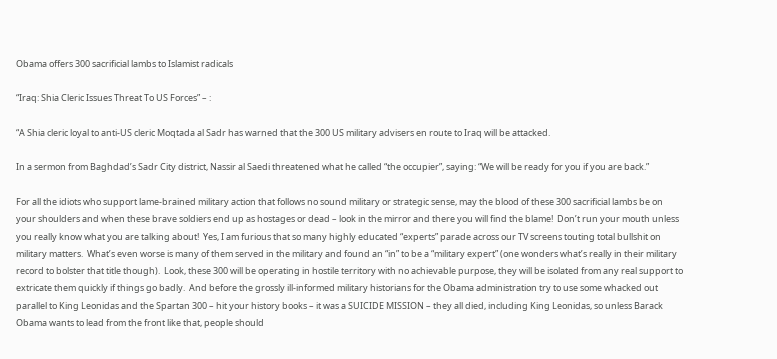Obama offers 300 sacrificial lambs to Islamist radicals

“Iraq: Shia Cleric Issues Threat To US Forces” – :

“A Shia cleric loyal to anti-US cleric Moqtada al Sadr has warned that the 300 US military advisers en route to Iraq will be attacked.

In a sermon from Baghdad’s Sadr City district, Nassir al Saedi threatened what he called “the occupier”, saying: “We will be ready for you if you are back.”

For all the idiots who support lame-brained military action that follows no sound military or strategic sense, may the blood of these 300 sacrificial lambs be on your shoulders and when these brave soldiers end up as hostages or dead – look in the mirror and there you will find the blame!  Don’t run your mouth unless you really know what you are talking about!  Yes, I am furious that so many highly educated “experts” parade across our TV screens touting total bullshit on military matters.  What’s even worse is many of them served in the military and found an “in” to be a “military expert” (one wonders what’s really in their military record to bolster that title though).  Look, these 300 will be operating in hostile territory with no achievable purpose, they will be isolated from any real support to extricate them quickly if things go badly.  And before the grossly ill-informed military historians for the Obama administration try to use some whacked out parallel to King Leonidas and the Spartan 300 – hit your history books – it was a SUICIDE MISSION – they all died, including King Leonidas, so unless Barack Obama wants to lead from the front like that, people should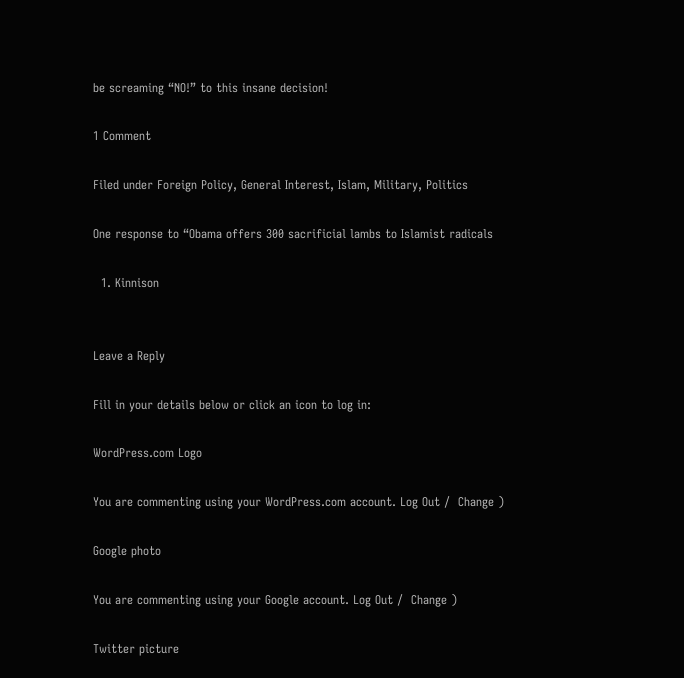be screaming “NO!” to this insane decision!

1 Comment

Filed under Foreign Policy, General Interest, Islam, Military, Politics

One response to “Obama offers 300 sacrificial lambs to Islamist radicals

  1. Kinnison


Leave a Reply

Fill in your details below or click an icon to log in:

WordPress.com Logo

You are commenting using your WordPress.com account. Log Out /  Change )

Google photo

You are commenting using your Google account. Log Out /  Change )

Twitter picture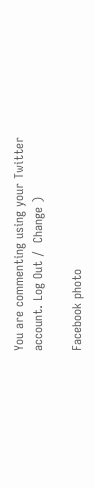You are commenting using your Twitter account. Log Out /  Change )

Facebook photo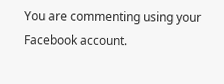You are commenting using your Facebook account.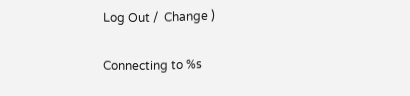Log Out /  Change )

Connecting to %s